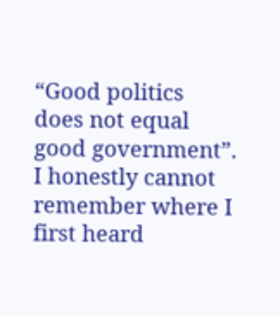“Good politics does not equal good government”. I honestly cannot remember where I first heard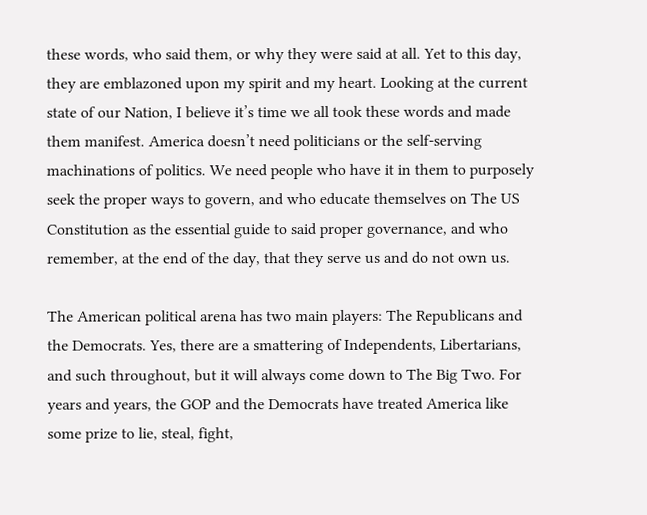these words, who said them, or why they were said at all. Yet to this day, they are emblazoned upon my spirit and my heart. Looking at the current state of our Nation, I believe it’s time we all took these words and made them manifest. America doesn’t need politicians or the self-serving machinations of politics. We need people who have it in them to purposely seek the proper ways to govern, and who educate themselves on The US Constitution as the essential guide to said proper governance, and who remember, at the end of the day, that they serve us and do not own us.

The American political arena has two main players: The Republicans and the Democrats. Yes, there are a smattering of Independents, Libertarians, and such throughout, but it will always come down to The Big Two. For years and years, the GOP and the Democrats have treated America like some prize to lie, steal, fight,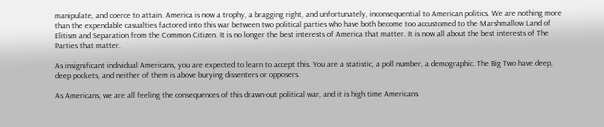manipulate, and coerce to attain. America is now a trophy, a bragging right, and unfortunately, inconsequential to American politics. We are nothing more than the expendable casualties factored into this war between two political parties who have both become too accustomed to the Marshmallow Land of Elitism and Separation from the Common Citizen. It is no longer the best interests of America that matter. It is now all about the best interests of The Parties that matter.

As insignificant individual Americans, you are expected to learn to accept this. You are a statistic, a poll number, a demographic. The Big Two have deep, deep pockets, and neither of them is above burying dissenters or opposers.

As Americans, we are all feeling the consequences of this drawn-out political war, and it is high time Americans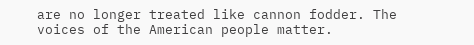are no longer treated like cannon fodder. The voices of the American people matter.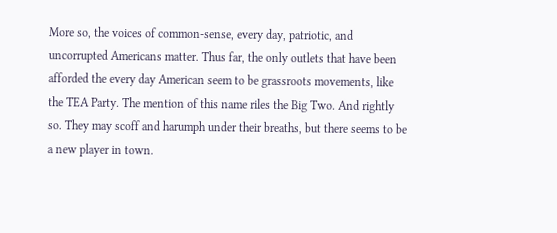More so, the voices of common-sense, every day, patriotic, and uncorrupted Americans matter. Thus far, the only outlets that have been afforded the every day American seem to be grassroots movements, like the TEA Party. The mention of this name riles the Big Two. And rightly so. They may scoff and harumph under their breaths, but there seems to be a new player in town.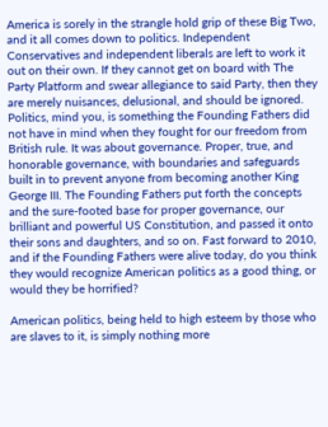America is sorely in the strangle hold grip of these Big Two, and it all comes down to politics. Independent Conservatives and independent liberals are left to work it out on their own. If they cannot get on board with The Party Platform and swear allegiance to said Party, then they are merely nuisances, delusional, and should be ignored. Politics, mind you, is something the Founding Fathers did not have in mind when they fought for our freedom from British rule. It was about governance. Proper, true, and honorable governance, with boundaries and safeguards built in to prevent anyone from becoming another King George III. The Founding Fathers put forth the concepts and the sure-footed base for proper governance, our brilliant and powerful US Constitution, and passed it onto their sons and daughters, and so on. Fast forward to 2010, and if the Founding Fathers were alive today, do you think they would recognize American politics as a good thing, or would they be horrified?

American politics, being held to high esteem by those who are slaves to it, is simply nothing more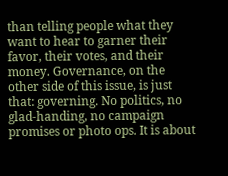than telling people what they want to hear to garner their favor, their votes, and their money. Governance, on the other side of this issue, is just that: governing. No politics, no glad-handing, no campaign promises or photo ops. It is about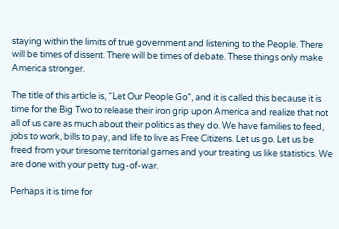staying within the limits of true government and listening to the People. There will be times of dissent. There will be times of debate. These things only make America stronger.

The title of this article is, “Let Our People Go”, and it is called this because it is time for the Big Two to release their iron grip upon America and realize that not all of us care as much about their politics as they do. We have families to feed, jobs to work, bills to pay, and life to live as Free Citizens. Let us go. Let us be freed from your tiresome territorial games and your treating us like statistics. We are done with your petty tug-of-war.

Perhaps it is time for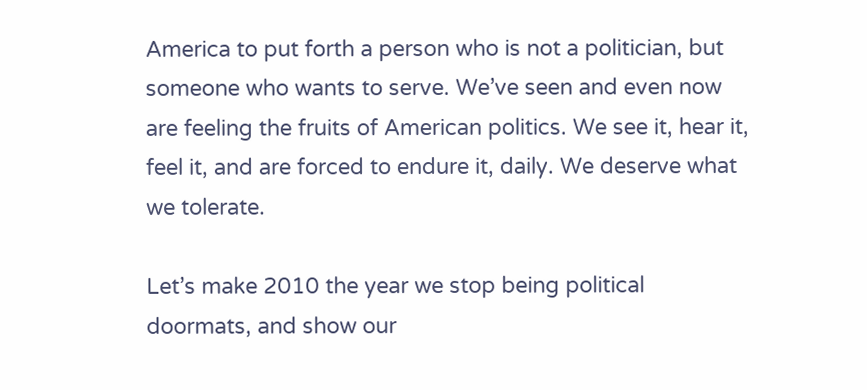America to put forth a person who is not a politician, but someone who wants to serve. We’ve seen and even now are feeling the fruits of American politics. We see it, hear it, feel it, and are forced to endure it, daily. We deserve what we tolerate.

Let’s make 2010 the year we stop being political doormats, and show our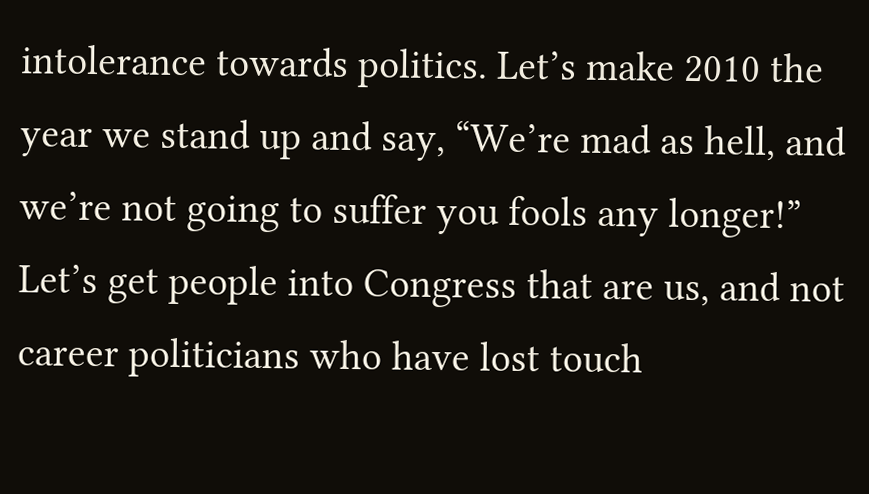intolerance towards politics. Let’s make 2010 the year we stand up and say, “We’re mad as hell, and we’re not going to suffer you fools any longer!” Let’s get people into Congress that are us, and not career politicians who have lost touch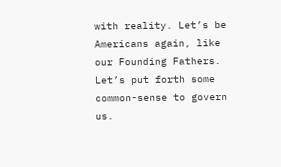with reality. Let’s be Americans again, like our Founding Fathers. Let’s put forth some common-sense to govern us.